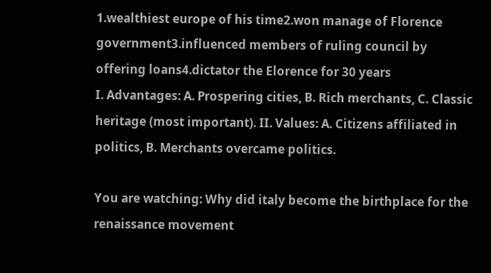1.wealthiest europe of his time2.won manage of Florence government3.influenced members of ruling council by offering loans4.dictator the Elorence for 30 years
I. Advantages: A. Prospering cities, B. Rich merchants, C. Classic heritage (most important). II. Values: A. Citizens affiliated in politics, B. Merchants overcame politics.

You are watching: Why did italy become the birthplace for the renaissance movement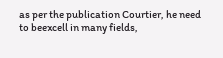as per the publication Courtier, he need to beexcell in many fields,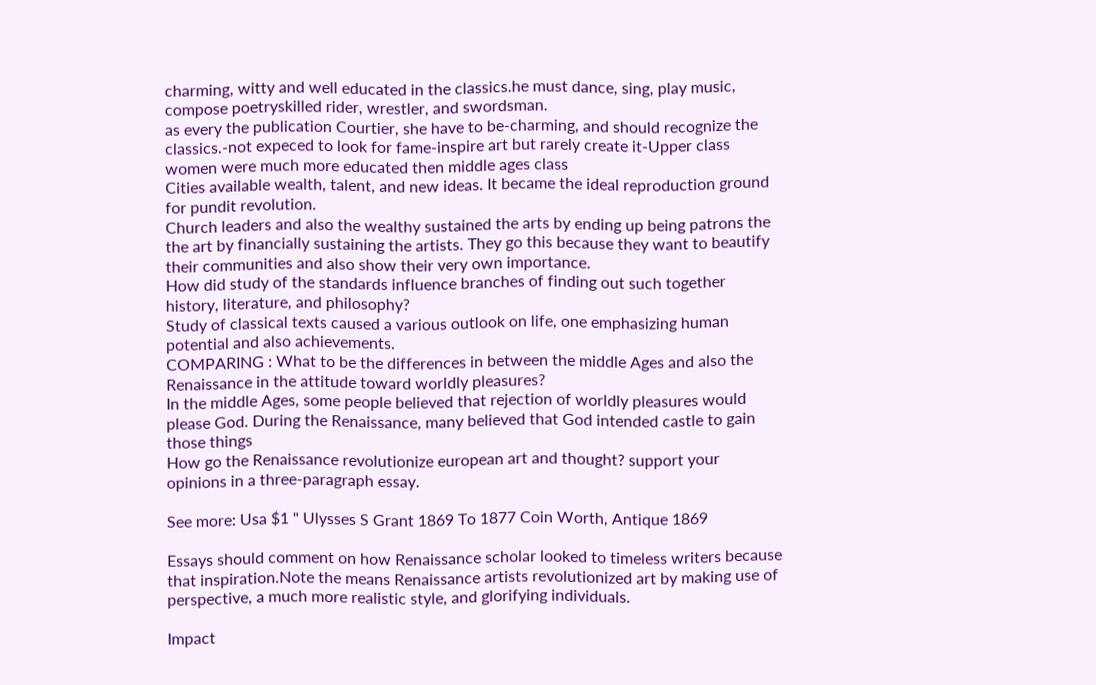charming, witty and well educated in the classics.he must dance, sing, play music, compose poetryskilled rider, wrestler, and swordsman.
as every the publication Courtier, she have to be-charming, and should recognize the classics.-not expeced to look for fame-inspire art but rarely create it-Upper class women were much more educated then middle ages class
Cities available wealth, talent, and new ideas. It became the ideal reproduction ground for pundit revolution.
Church leaders and also the wealthy sustained the arts by ending up being patrons the the art by financially sustaining the artists. They go this because they want to beautify their communities and also show their very own importance.
How did study of the standards influence branches of finding out such together history, literature, and philosophy?
Study of classical texts caused a various outlook on life, one emphasizing human potential and also achievements.
COMPARING : What to be the differences in between the middle Ages and also the Renaissance in the attitude toward worldly pleasures?
In the middle Ages, some people believed that rejection of worldly pleasures would please God. During the Renaissance, many believed that God intended castle to gain those things
How go the Renaissance revolutionize european art and thought? support your opinions in a three-paragraph essay.

See more: Usa $1 " Ulysses S Grant 1869 To 1877 Coin Worth, Antique 1869

Essays should comment on how Renaissance scholar looked to timeless writers because that inspiration.Note the means Renaissance artists revolutionized art by making use of perspective, a much more realistic style, and glorifying individuals.

Impact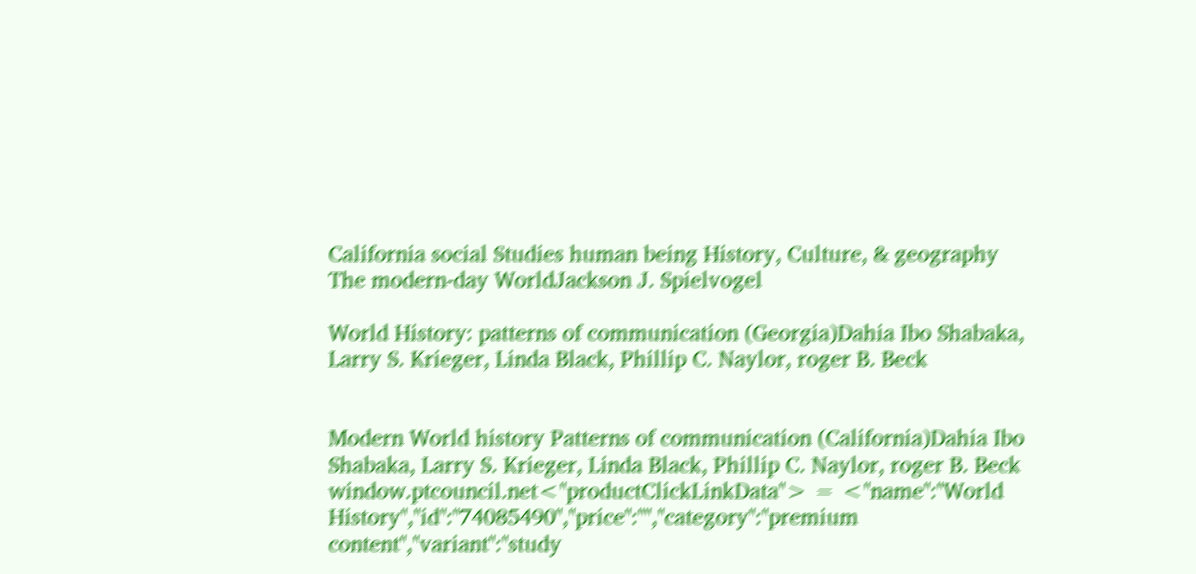California social Studies human being History, Culture, & geography The modern-day WorldJackson J. Spielvogel

World History: patterns of communication (Georgia)Dahia Ibo Shabaka, Larry S. Krieger, Linda Black, Phillip C. Naylor, roger B. Beck


Modern World history Patterns of communication (California)Dahia Ibo Shabaka, Larry S. Krieger, Linda Black, Phillip C. Naylor, roger B. Beck
window.ptcouncil.net<"productClickLinkData"> = <"name":"World History","id":"74085490","price":"","category":"premium content","variant":"study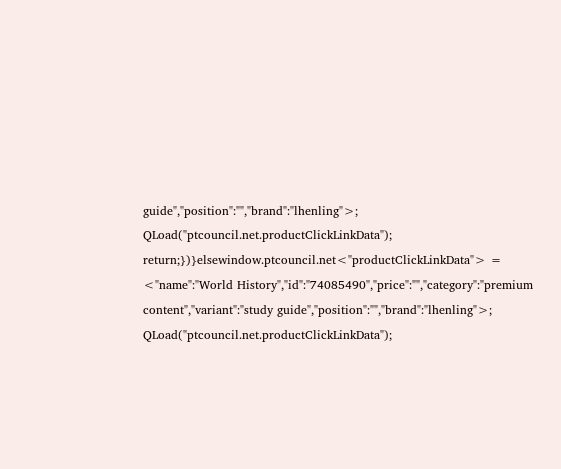guide","position":"","brand":"lhenling">; QLoad("ptcouncil.net.productClickLinkData"); return;})}elsewindow.ptcouncil.net<"productClickLinkData"> = <"name":"World History","id":"74085490","price":"","category":"premium content","variant":"study guide","position":"","brand":"lhenling">; QLoad("ptcouncil.net.productClickLinkData");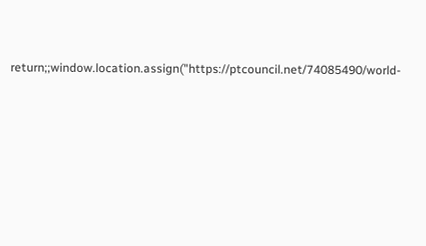return;;window.location.assign("https://ptcouncil.net/74085490/world-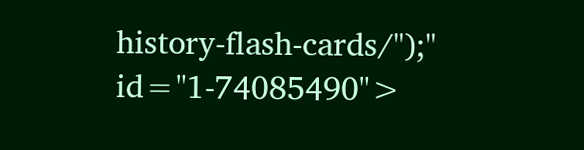history-flash-cards/");" id="1-74085490">